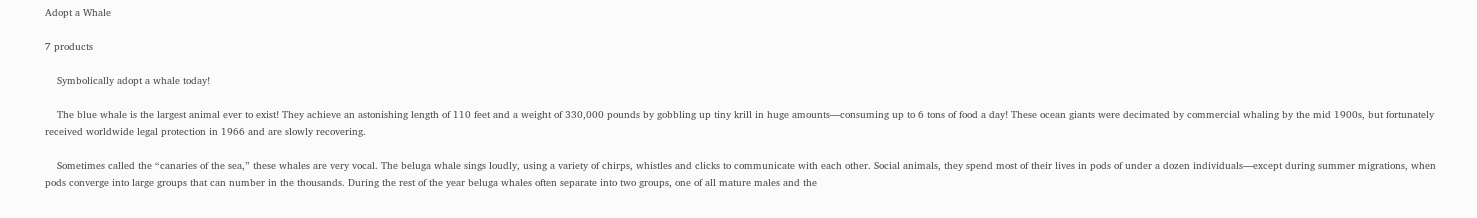Adopt a Whale

7 products

    Symbolically adopt a whale today!

    The blue whale is the largest animal ever to exist! They achieve an astonishing length of 110 feet and a weight of 330,000 pounds by gobbling up tiny krill in huge amounts—consuming up to 6 tons of food a day! These ocean giants were decimated by commercial whaling by the mid 1900s, but fortunately received worldwide legal protection in 1966 and are slowly recovering.

    Sometimes called the “canaries of the sea,” these whales are very vocal. The beluga whale sings loudly, using a variety of chirps, whistles and clicks to communicate with each other. Social animals, they spend most of their lives in pods of under a dozen individuals—except during summer migrations, when pods converge into large groups that can number in the thousands. During the rest of the year beluga whales often separate into two groups, one of all mature males and the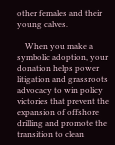other females and their young calves.

    When you make a symbolic adoption, your donation helps power litigation and grassroots advocacy to win policy victories that prevent the expansion of offshore drilling and promote the transition to clean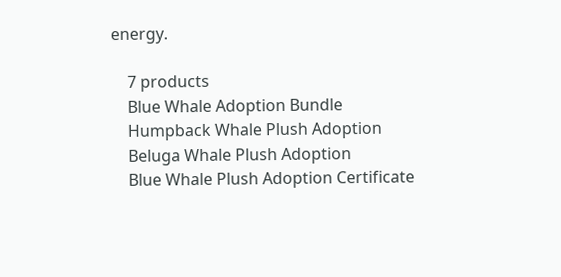energy.

    7 products
    Blue Whale Adoption Bundle
    Humpback Whale Plush Adoption
    Beluga Whale Plush Adoption
    Blue Whale Plush Adoption Certificate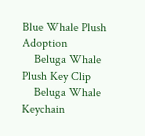Blue Whale Plush Adoption
    Beluga Whale Plush Key Clip
    Beluga Whale Keychain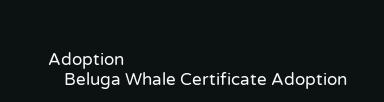Adoption
    Beluga Whale Certificate Adoption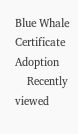Blue Whale Certificate Adoption
    Recently viewed